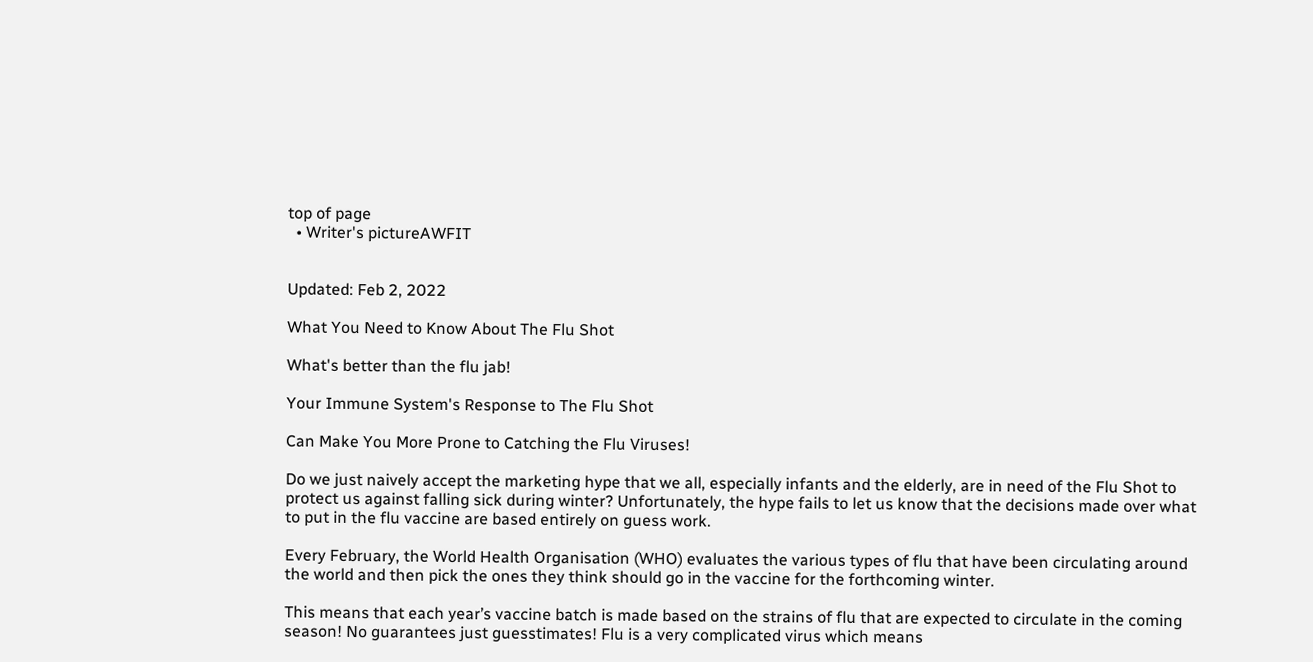top of page
  • Writer's pictureAWFIT


Updated: Feb 2, 2022

What You Need to Know About The Flu Shot

What's better than the flu jab!

Your Immune System's Response to The Flu Shot

Can Make You More Prone to Catching the Flu Viruses!

Do we just naively accept the marketing hype that we all, especially infants and the elderly, are in need of the Flu Shot to protect us against falling sick during winter? Unfortunately, the hype fails to let us know that the decisions made over what to put in the flu vaccine are based entirely on guess work.

Every February, the World Health Organisation (WHO) evaluates the various types of flu that have been circulating around the world and then pick the ones they think should go in the vaccine for the forthcoming winter.

This means that each year’s vaccine batch is made based on the strains of flu that are expected to circulate in the coming season! No guarantees just guesstimates! Flu is a very complicated virus which means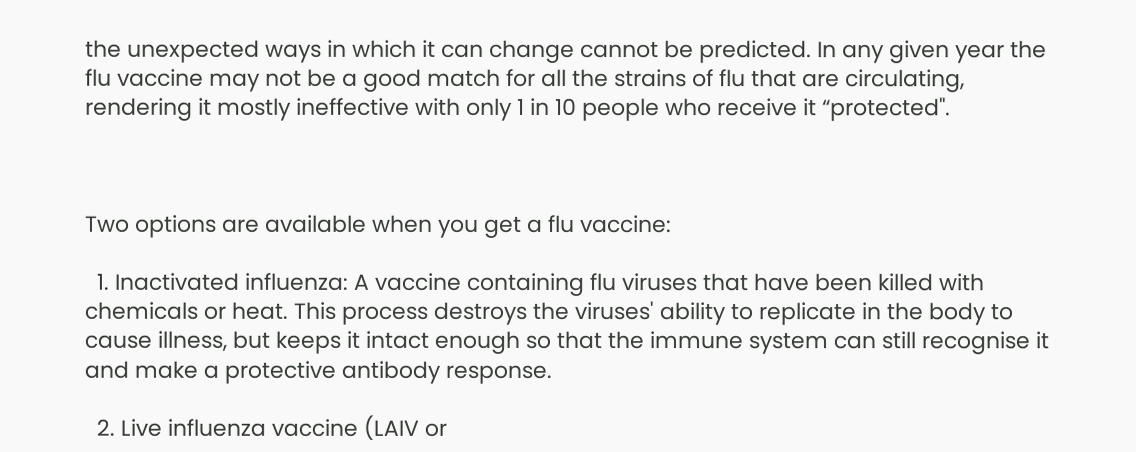the unexpected ways in which it can change cannot be predicted. In any given year the flu vaccine may not be a good match for all the strains of flu that are circulating, rendering it mostly ineffective with only 1 in 10 people who receive it “protected".



Two options are available when you get a flu vaccine:

  1. Inactivated influenza: A vaccine containing flu viruses that have been killed with chemicals or heat. This process destroys the viruses' ability to replicate in the body to cause illness, but keeps it intact enough so that the immune system can still recognise it and make a protective antibody response.

  2. Live influenza vaccine (LAIV or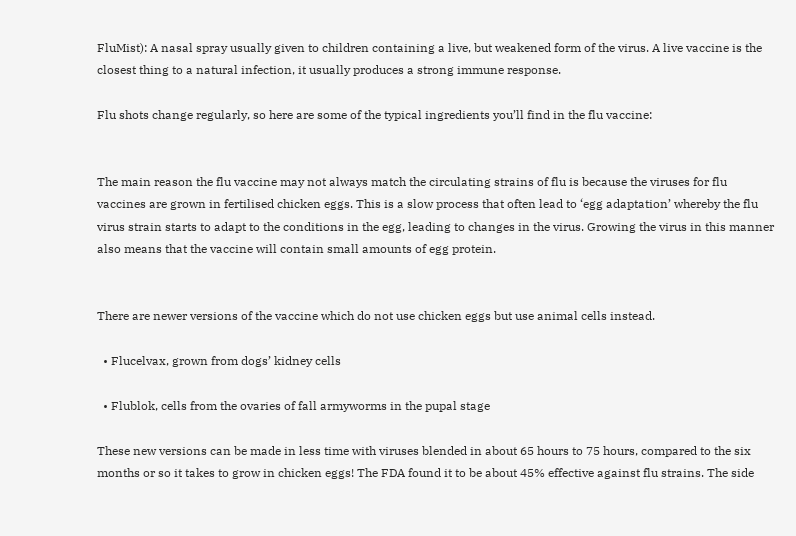FluMist): A nasal spray usually given to children containing a live, but weakened form of the virus. A live vaccine is the closest thing to a natural infection, it usually produces a strong immune response.

Flu shots change regularly, so here are some of the typical ingredients you’ll find in the flu vaccine:


The main reason the flu vaccine may not always match the circulating strains of flu is because the viruses for flu vaccines are grown in fertilised chicken eggs. This is a slow process that often lead to ‘egg adaptation’ whereby the flu virus strain starts to adapt to the conditions in the egg, leading to changes in the virus. Growing the virus in this manner also means that the vaccine will contain small amounts of egg protein.


There are newer versions of the vaccine which do not use chicken eggs but use animal cells instead.

  • Flucelvax, grown from dogs’ kidney cells

  • Flublok, cells from the ovaries of fall armyworms in the pupal stage

These new versions can be made in less time with viruses blended in about 65 hours to 75 hours, compared to the six months or so it takes to grow in chicken eggs! The FDA found it to be about 45% effective against flu strains. The side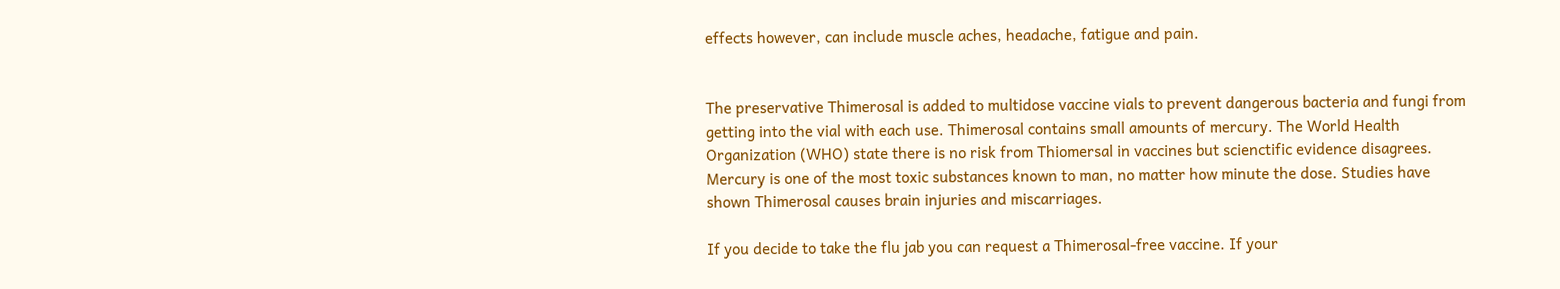effects however, can include muscle aches, headache, fatigue and pain.


The preservative Thimerosal is added to multidose vaccine vials to prevent dangerous bacteria and fungi from getting into the vial with each use. Thimerosal contains small amounts of mercury. The World Health Organization (WHO) state there is no risk from Thiomersal in vaccines but scienctific evidence disagrees. Mercury is one of the most toxic substances known to man, no matter how minute the dose. Studies have shown Thimerosal causes brain injuries and miscarriages.

If you decide to take the flu jab you can request a Thimerosal-free vaccine. If your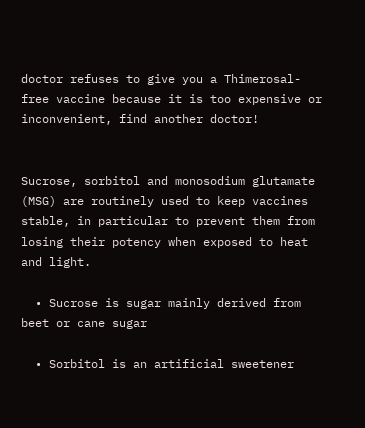doctor refuses to give you a Thimerosal-free vaccine because it is too expensive or inconvenient, find another doctor!


Sucrose, sorbitol and monosodium glutamate (MSG) are routinely used to keep vaccines stable, in particular to prevent them from losing their potency when exposed to heat and light.

  • Sucrose is sugar mainly derived from beet or cane sugar

  • Sorbitol is an artificial sweetener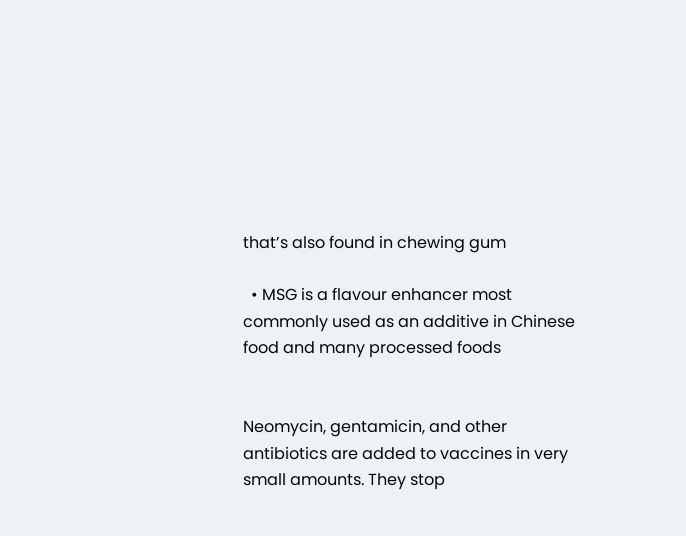that’s also found in chewing gum

  • MSG is a flavour enhancer most commonly used as an additive in Chinese food and many processed foods


Neomycin, gentamicin, and other antibiotics are added to vaccines in very small amounts. They stop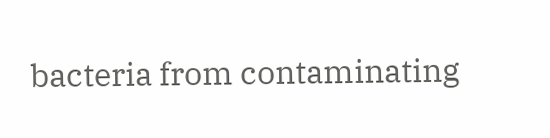bacteria from contaminating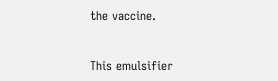the vaccine.


This emulsifier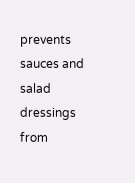prevents sauces and salad dressings from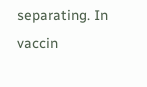separating. In vaccin